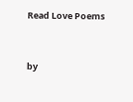Read Love Poems


by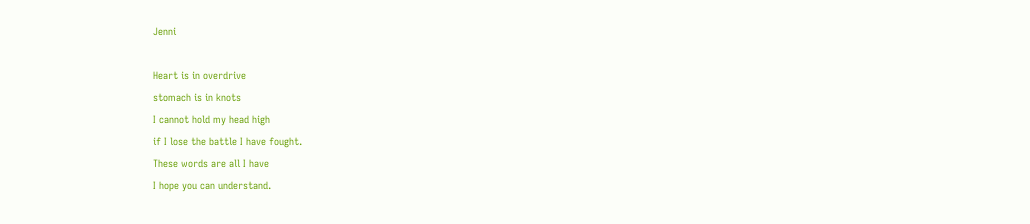Jenni

Heart is in overdrive
stomach is in knots
I cannot hold my head high
if I lose the battle I have fought.
These words are all I have
I hope you can understand.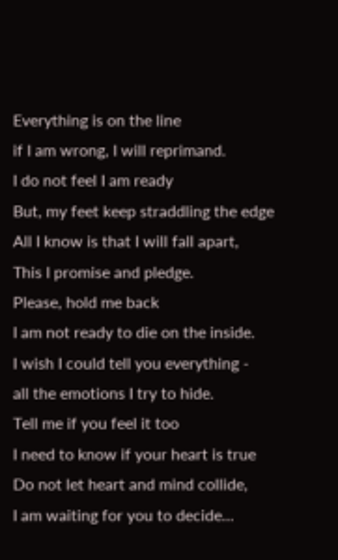Everything is on the line
if I am wrong, I will reprimand.
I do not feel I am ready
But, my feet keep straddling the edge
All I know is that I will fall apart,
This I promise and pledge.
Please, hold me back
I am not ready to die on the inside.
I wish I could tell you everything -
all the emotions I try to hide.
Tell me if you feel it too
I need to know if your heart is true
Do not let heart and mind collide,
I am waiting for you to decide...